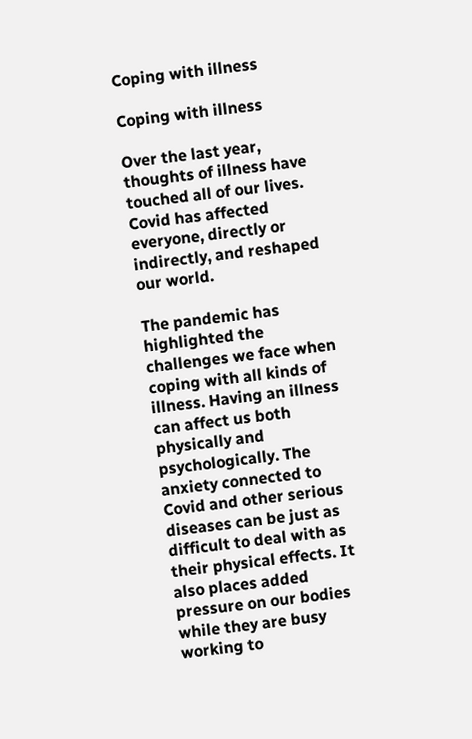Coping with illness

Coping with illness

Over the last year, thoughts of illness have touched all of our lives. Covid has affected everyone, directly or indirectly, and reshaped our world.

The pandemic has highlighted the challenges we face when coping with all kinds of illness. Having an illness can affect us both physically and psychologically. The anxiety connected to Covid and other serious diseases can be just as difficult to deal with as their physical effects. It also places added pressure on our bodies while they are busy working to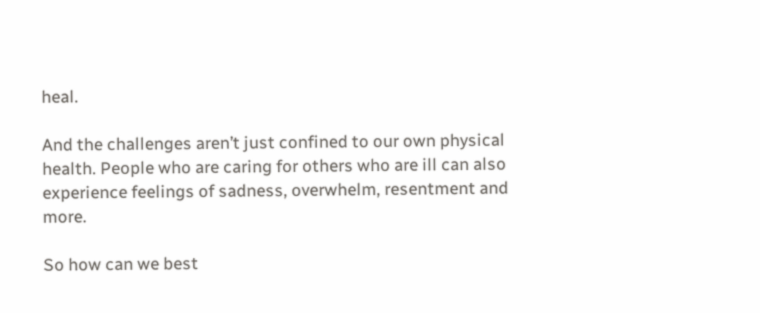heal.

And the challenges aren’t just confined to our own physical health. People who are caring for others who are ill can also experience feelings of sadness, overwhelm, resentment and more.

So how can we best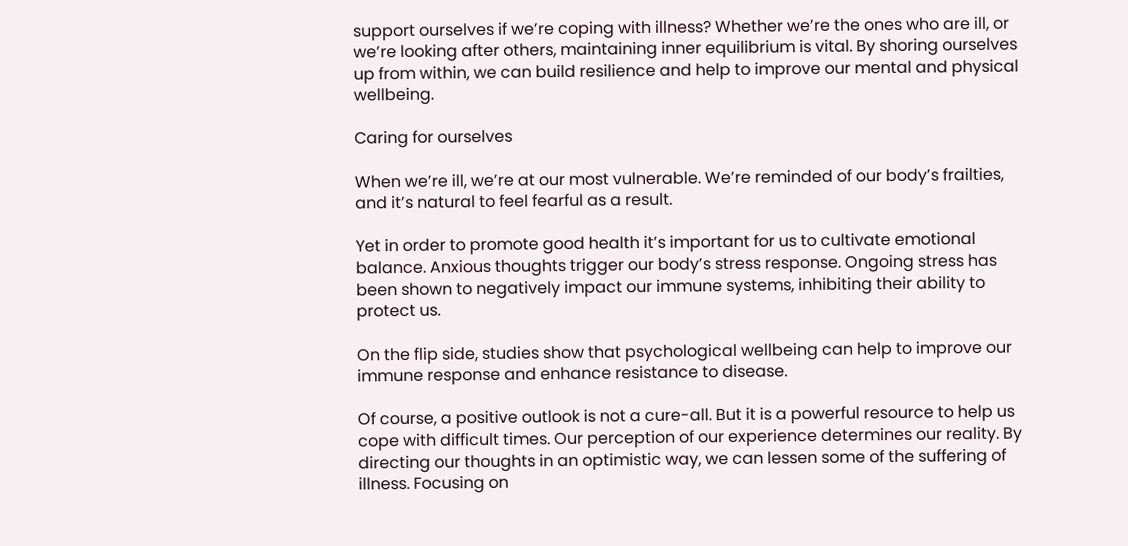support ourselves if we’re coping with illness? Whether we’re the ones who are ill, or we’re looking after others, maintaining inner equilibrium is vital. By shoring ourselves up from within, we can build resilience and help to improve our mental and physical wellbeing.

Caring for ourselves

When we’re ill, we’re at our most vulnerable. We’re reminded of our body’s frailties, and it’s natural to feel fearful as a result.

Yet in order to promote good health it’s important for us to cultivate emotional balance. Anxious thoughts trigger our body’s stress response. Ongoing stress has been shown to negatively impact our immune systems, inhibiting their ability to protect us.

On the flip side, studies show that psychological wellbeing can help to improve our immune response and enhance resistance to disease.

Of course, a positive outlook is not a cure-all. But it is a powerful resource to help us cope with difficult times. Our perception of our experience determines our reality. By directing our thoughts in an optimistic way, we can lessen some of the suffering of illness. Focusing on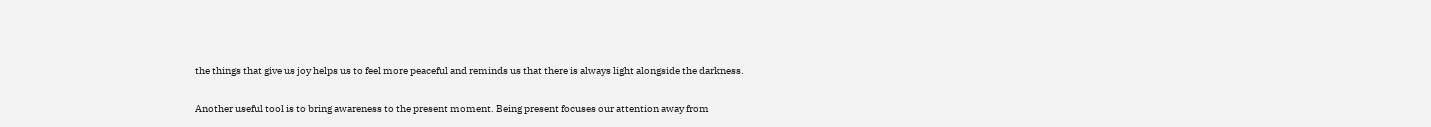the things that give us joy helps us to feel more peaceful and reminds us that there is always light alongside the darkness.

Another useful tool is to bring awareness to the present moment. Being present focuses our attention away from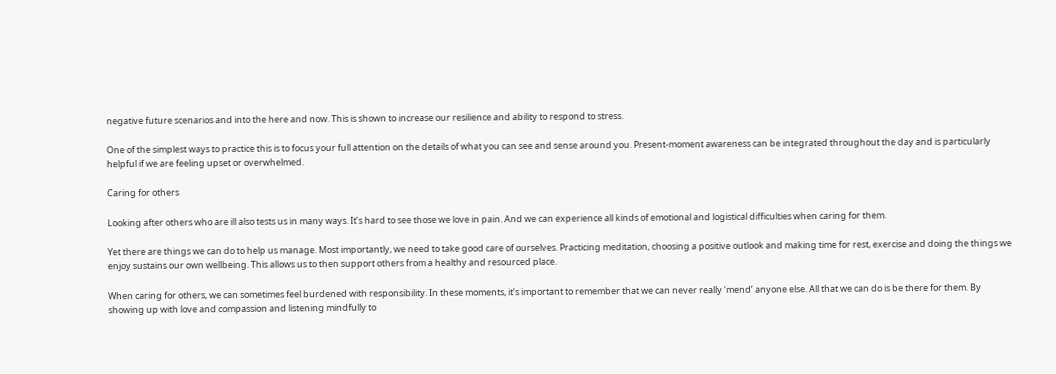negative future scenarios and into the here and now. This is shown to increase our resilience and ability to respond to stress.

One of the simplest ways to practice this is to focus your full attention on the details of what you can see and sense around you. Present-moment awareness can be integrated throughout the day and is particularly helpful if we are feeling upset or overwhelmed.

Caring for others

Looking after others who are ill also tests us in many ways. It’s hard to see those we love in pain. And we can experience all kinds of emotional and logistical difficulties when caring for them.

Yet there are things we can do to help us manage. Most importantly, we need to take good care of ourselves. Practicing meditation, choosing a positive outlook and making time for rest, exercise and doing the things we enjoy sustains our own wellbeing. This allows us to then support others from a healthy and resourced place.

When caring for others, we can sometimes feel burdened with responsibility. In these moments, it’s important to remember that we can never really ‘mend’ anyone else. All that we can do is be there for them. By showing up with love and compassion and listening mindfully to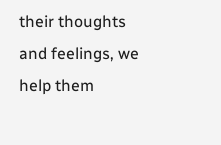their thoughts and feelings, we help them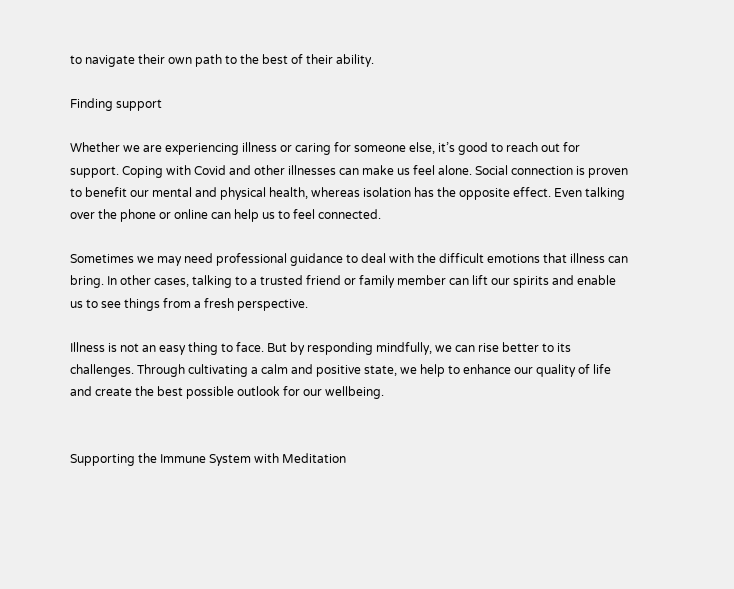to navigate their own path to the best of their ability.

Finding support

Whether we are experiencing illness or caring for someone else, it’s good to reach out for support. Coping with Covid and other illnesses can make us feel alone. Social connection is proven to benefit our mental and physical health, whereas isolation has the opposite effect. Even talking over the phone or online can help us to feel connected.

Sometimes we may need professional guidance to deal with the difficult emotions that illness can bring. In other cases, talking to a trusted friend or family member can lift our spirits and enable us to see things from a fresh perspective.

Illness is not an easy thing to face. But by responding mindfully, we can rise better to its challenges. Through cultivating a calm and positive state, we help to enhance our quality of life and create the best possible outlook for our wellbeing.


Supporting the Immune System with Meditation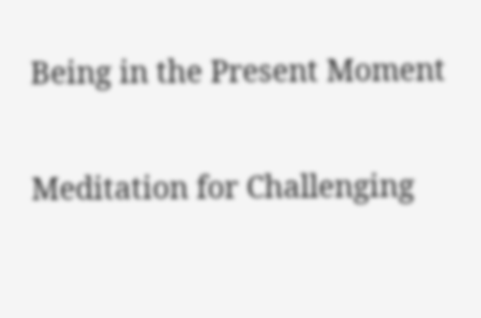Being in the Present Moment

Meditation for Challenging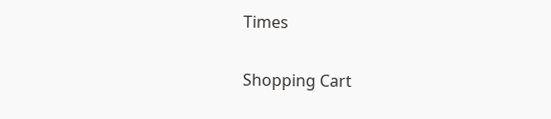Times

Shopping Cart